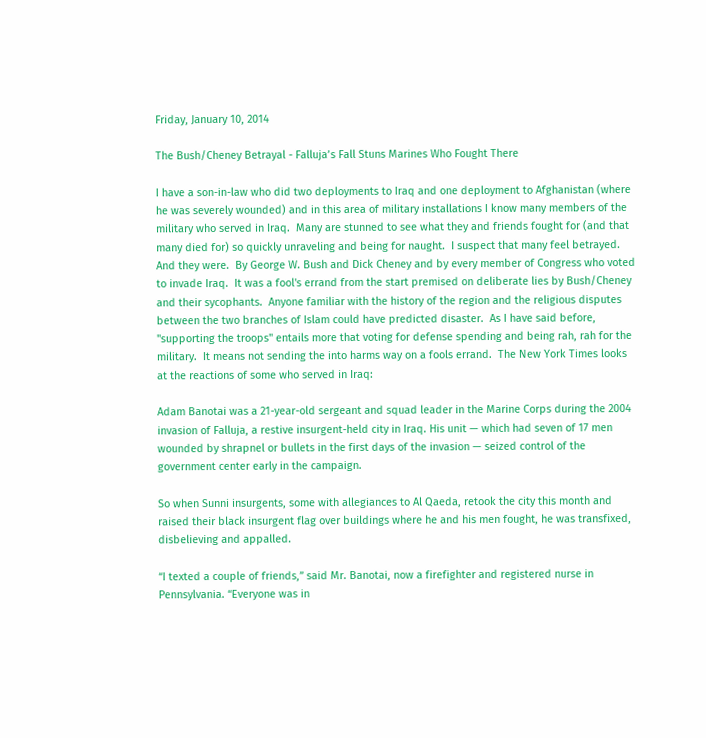Friday, January 10, 2014

The Bush/Cheney Betrayal - Falluja’s Fall Stuns Marines Who Fought There

I have a son-in-law who did two deployments to Iraq and one deployment to Afghanistan (where he was severely wounded) and in this area of military installations I know many members of the military who served in Iraq.  Many are stunned to see what they and friends fought for (and that many died for) so quickly unraveling and being for naught.  I suspect that many feel betrayed.  And they were.  By George W. Bush and Dick Cheney and by every member of Congress who voted to invade Iraq.  It was a fool's errand from the start premised on deliberate lies by Bush/Cheney and their sycophants.  Anyone familiar with the history of the region and the religious disputes between the two branches of Islam could have predicted disaster.  As I have said before, "supporting the troops" entails more that voting for defense spending and being rah, rah for the military.  It means not sending the into harms way on a fools errand.  The New York Times looks at the reactions of some who served in Iraq:

Adam Banotai was a 21-year-old sergeant and squad leader in the Marine Corps during the 2004 invasion of Falluja, a restive insurgent-held city in Iraq. His unit — which had seven of 17 men wounded by shrapnel or bullets in the first days of the invasion — seized control of the government center early in the campaign.

So when Sunni insurgents, some with allegiances to Al Qaeda, retook the city this month and raised their black insurgent flag over buildings where he and his men fought, he was transfixed, disbelieving and appalled.

“I texted a couple of friends,” said Mr. Banotai, now a firefighter and registered nurse in Pennsylvania. “Everyone was in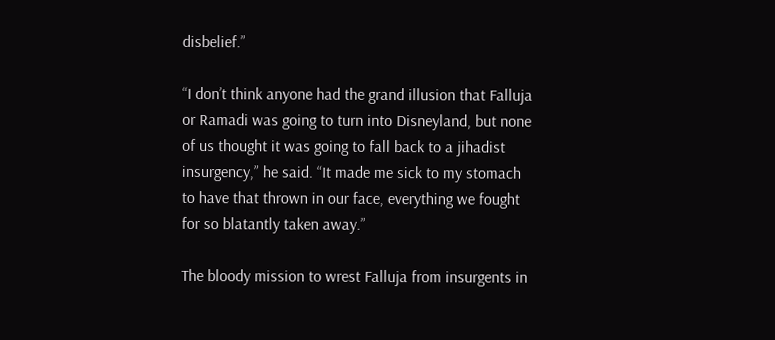disbelief.”

“I don’t think anyone had the grand illusion that Falluja or Ramadi was going to turn into Disneyland, but none of us thought it was going to fall back to a jihadist insurgency,” he said. “It made me sick to my stomach to have that thrown in our face, everything we fought for so blatantly taken away.”

The bloody mission to wrest Falluja from insurgents in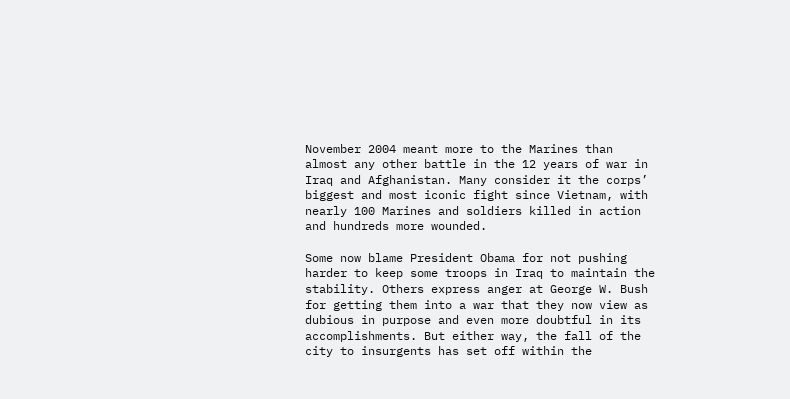November 2004 meant more to the Marines than almost any other battle in the 12 years of war in Iraq and Afghanistan. Many consider it the corps’ biggest and most iconic fight since Vietnam, with nearly 100 Marines and soldiers killed in action and hundreds more wounded.

Some now blame President Obama for not pushing harder to keep some troops in Iraq to maintain the stability. Others express anger at George W. Bush for getting them into a war that they now view as dubious in purpose and even more doubtful in its accomplishments. But either way, the fall of the city to insurgents has set off within the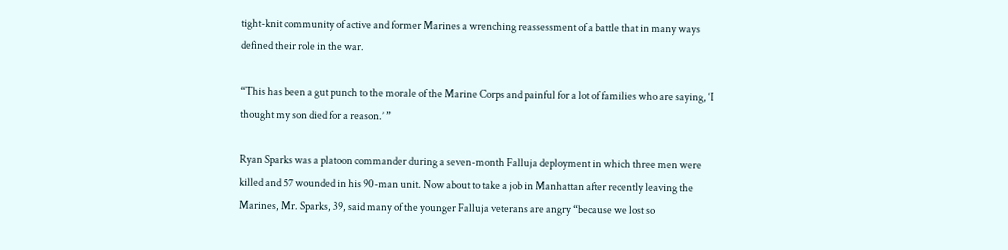tight-knit community of active and former Marines a wrenching reassessment of a battle that in many ways defined their role in the war.

“This has been a gut punch to the morale of the Marine Corps and painful for a lot of families who are saying, ‘I thought my son died for a reason.’ ”

Ryan Sparks was a platoon commander during a seven-month Falluja deployment in which three men were killed and 57 wounded in his 90-man unit. Now about to take a job in Manhattan after recently leaving the Marines, Mr. Sparks, 39, said many of the younger Falluja veterans are angry “because we lost so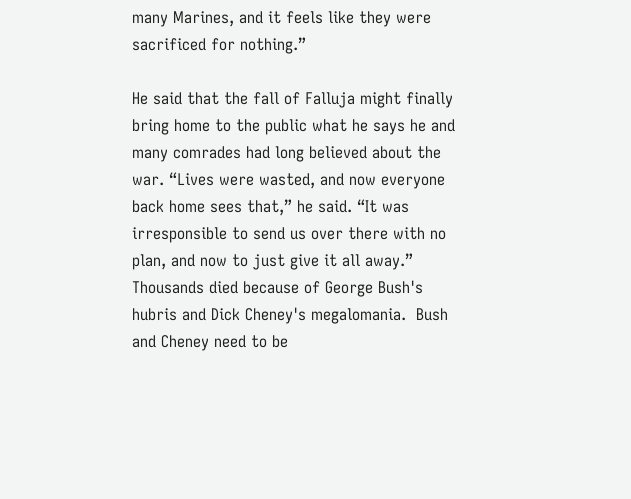many Marines, and it feels like they were sacrificed for nothing.”

He said that the fall of Falluja might finally bring home to the public what he says he and many comrades had long believed about the war. “Lives were wasted, and now everyone back home sees that,” he said. “It was irresponsible to send us over there with no plan, and now to just give it all away.”
Thousands died because of George Bush's hubris and Dick Cheney's megalomania.  Bush and Cheney need to be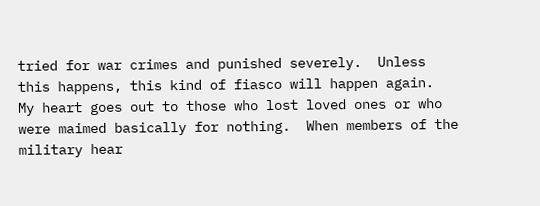tried for war crimes and punished severely.  Unless this happens, this kind of fiasco will happen again.  My heart goes out to those who lost loved ones or who were maimed basically for nothing.  When members of the military hear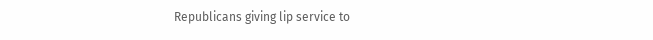Republicans giving lip service to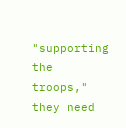"supporting the troops," they need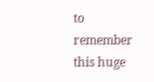to remember this huge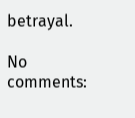betrayal.

No comments: